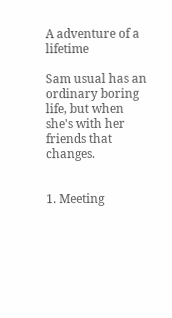A adventure of a lifetime

Sam usual has an ordinary boring life, but when she's with her friends that changes.


1. Meeting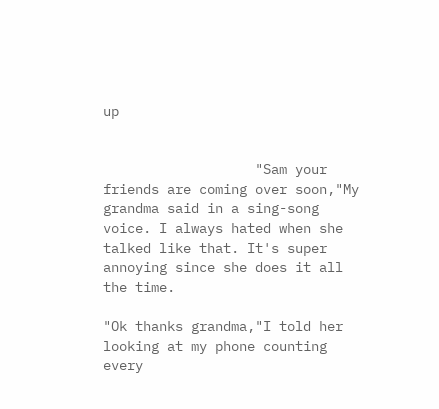up


                   "Sam your friends are coming over soon,"My grandma said in a sing-song voice. I always hated when she talked like that. It's super annoying since she does it all the time.

"Ok thanks grandma,"I told her looking at my phone counting every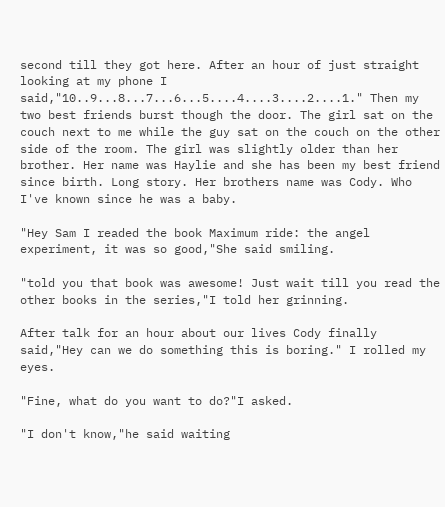second till they got here. After an hour of just straight looking at my phone I said,"10..9...8...7...6...5....4....3....2....1." Then my two best friends burst though the door. The girl sat on the couch next to me while the guy sat on the couch on the other side of the room. The girl was slightly older than her brother. Her name was Haylie and she has been my best friend since birth. Long story. Her brothers name was Cody. Who I've known since he was a baby.

"Hey Sam I readed the book Maximum ride: the angel experiment, it was so good,"She said smiling.

"told you that book was awesome! Just wait till you read the other books in the series,"I told her grinning.

After talk for an hour about our lives Cody finally said,"Hey can we do something this is boring." I rolled my eyes.

"Fine, what do you want to do?"I asked.

"I don't know,"he said waiting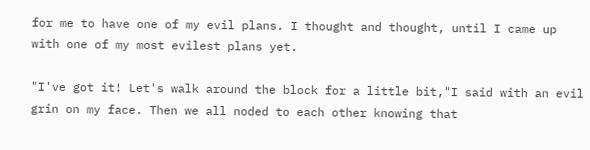for me to have one of my evil plans. I thought and thought, until I came up with one of my most evilest plans yet.

"I've got it! Let's walk around the block for a little bit,"I said with an evil grin on my face. Then we all noded to each other knowing that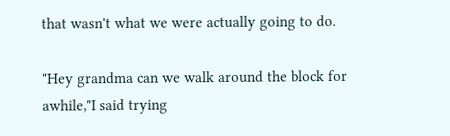that wasn't what we were actually going to do.

"Hey grandma can we walk around the block for awhile,"I said trying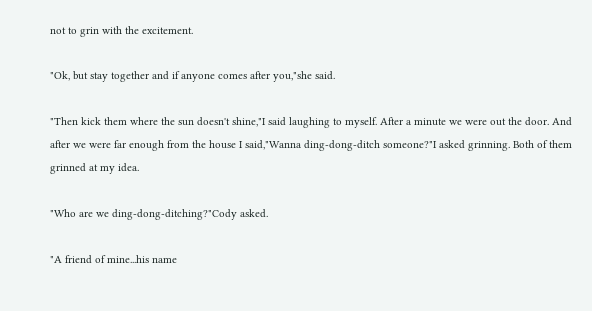not to grin with the excitement.

"Ok, but stay together and if anyone comes after you,"she said.

"Then kick them where the sun doesn't shine,"I said laughing to myself. After a minute we were out the door. And after we were far enough from the house I said,"Wanna ding-dong-ditch someone?"I asked grinning. Both of them grinned at my idea.

"Who are we ding-dong-ditching?"Cody asked.

"A friend of mine...his name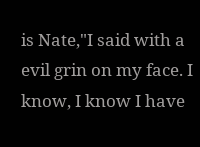is Nate,"I said with a evil grin on my face. I know, I know I have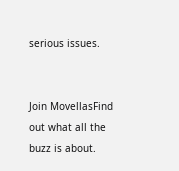serious issues.


Join MovellasFind out what all the buzz is about.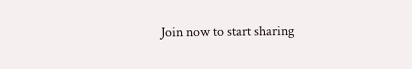Join now to start sharing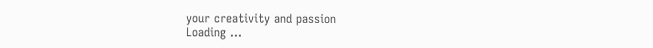your creativity and passion
Loading ...